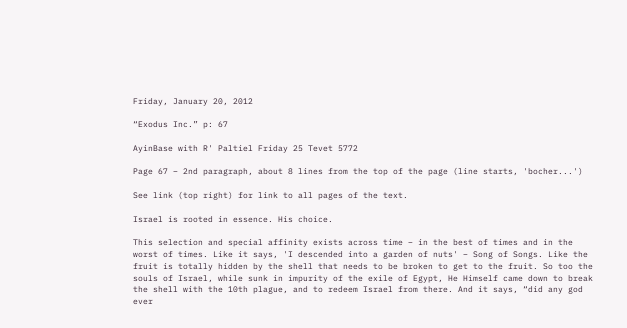Friday, January 20, 2012

“Exodus Inc.” p: 67

AyinBase with R' Paltiel Friday 25 Tevet 5772

Page 67 – 2nd paragraph, about 8 lines from the top of the page (line starts, 'bocher...')

See link (top right) for link to all pages of the text.

Israel is rooted in essence. His choice.

This selection and special affinity exists across time – in the best of times and in the worst of times. Like it says, 'I descended into a garden of nuts' – Song of Songs. Like the fruit is totally hidden by the shell that needs to be broken to get to the fruit. So too the souls of Israel, while sunk in impurity of the exile of Egypt, He Himself came down to break the shell with the 10th plague, and to redeem Israel from there. And it says, “did any god ever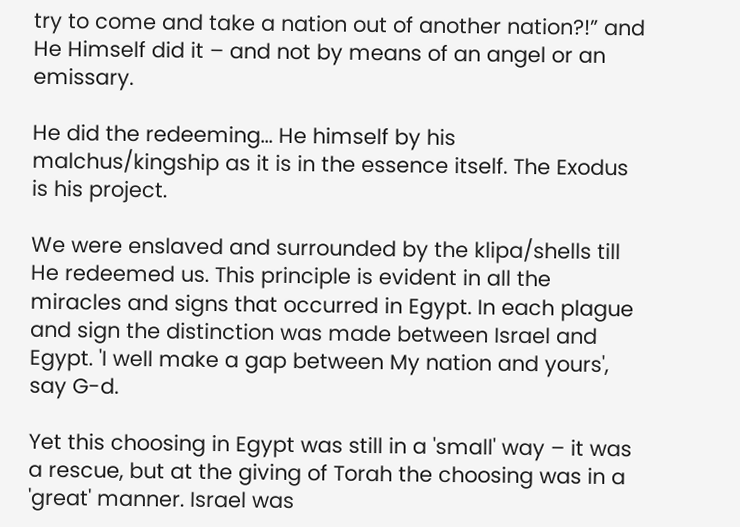try to come and take a nation out of another nation?!” and He Himself did it – and not by means of an angel or an emissary.

He did the redeeming... He himself by his malchus/kingship as it is in the essence itself. The Exodus is his project.

We were enslaved and surrounded by the klipa/shells till He redeemed us. This principle is evident in all the miracles and signs that occurred in Egypt. In each plague and sign the distinction was made between Israel and Egypt. 'I well make a gap between My nation and yours', say G-d.

Yet this choosing in Egypt was still in a 'small' way – it was a rescue, but at the giving of Torah the choosing was in a 'great' manner. Israel was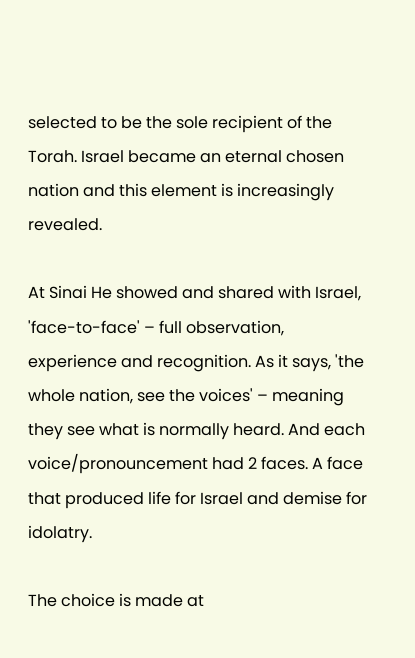selected to be the sole recipient of the Torah. Israel became an eternal chosen nation and this element is increasingly revealed.

At Sinai He showed and shared with Israel, 'face-to-face' – full observation, experience and recognition. As it says, 'the whole nation, see the voices' – meaning they see what is normally heard. And each voice/pronouncement had 2 faces. A face that produced life for Israel and demise for idolatry.

The choice is made at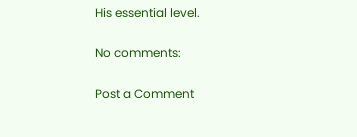His essential level.

No comments:

Post a Comment